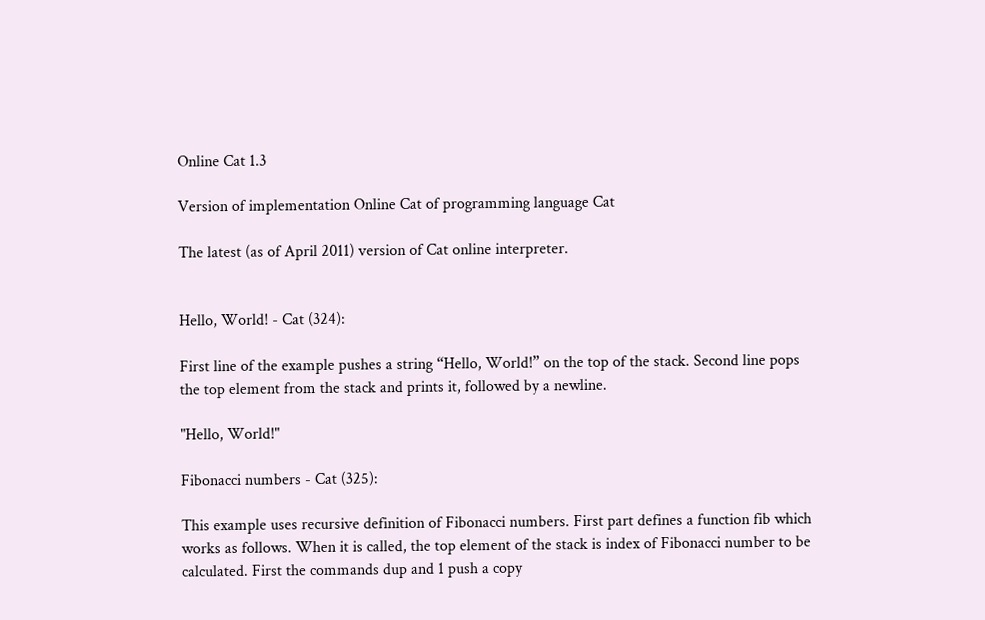Online Cat 1.3

Version of implementation Online Cat of programming language Cat

The latest (as of April 2011) version of Cat online interpreter.


Hello, World! - Cat (324):

First line of the example pushes a string “Hello, World!” on the top of the stack. Second line pops the top element from the stack and prints it, followed by a newline.

"Hello, World!"

Fibonacci numbers - Cat (325):

This example uses recursive definition of Fibonacci numbers. First part defines a function fib which works as follows. When it is called, the top element of the stack is index of Fibonacci number to be calculated. First the commands dup and 1 push a copy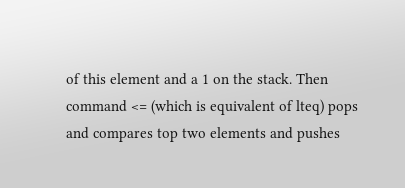of this element and a 1 on the stack. Then command <= (which is equivalent of lteq) pops and compares top two elements and pushes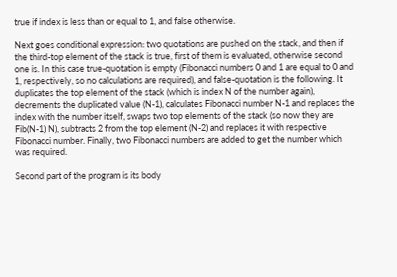true if index is less than or equal to 1, and false otherwise.

Next goes conditional expression: two quotations are pushed on the stack, and then if the third-top element of the stack is true, first of them is evaluated, otherwise second one is. In this case true-quotation is empty (Fibonacci numbers 0 and 1 are equal to 0 and 1, respectively, so no calculations are required), and false-quotation is the following. It duplicates the top element of the stack (which is index N of the number again), decrements the duplicated value (N-1), calculates Fibonacci number N-1 and replaces the index with the number itself, swaps two top elements of the stack (so now they are Fib(N-1) N), subtracts 2 from the top element (N-2) and replaces it with respective Fibonacci number. Finally, two Fibonacci numbers are added to get the number which was required.

Second part of the program is its body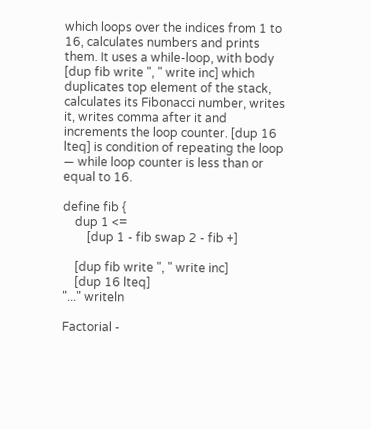which loops over the indices from 1 to 16, calculates numbers and prints them. It uses a while-loop, with body [dup fib write ", " write inc] which duplicates top element of the stack, calculates its Fibonacci number, writes it, writes comma after it and increments the loop counter. [dup 16 lteq] is condition of repeating the loop — while loop counter is less than or equal to 16.

define fib {
    dup 1 <=
        [dup 1 - fib swap 2 - fib +]

    [dup fib write ", " write inc]
    [dup 16 lteq]
"..." writeln

Factorial -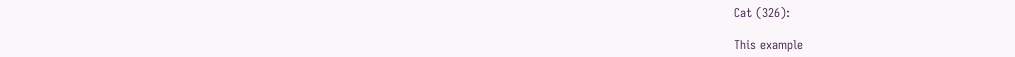Cat (326):

This example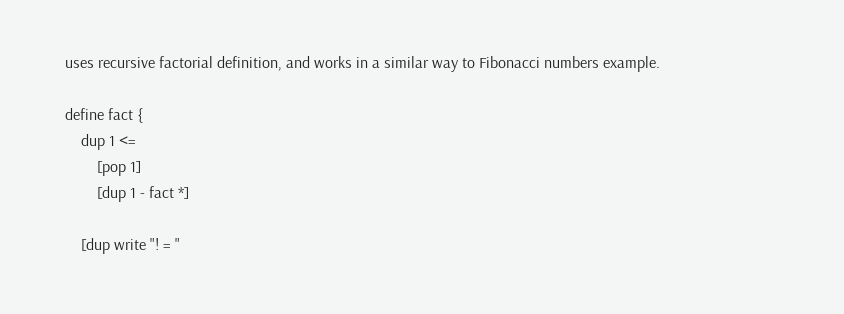uses recursive factorial definition, and works in a similar way to Fibonacci numbers example.

define fact {
    dup 1 <=
        [pop 1]
        [dup 1 - fact *]

    [dup write "! = "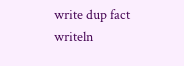write dup fact writeln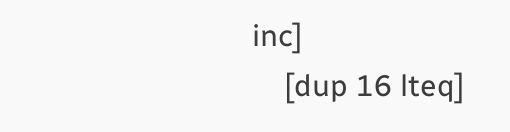inc]
    [dup 16 lteq]